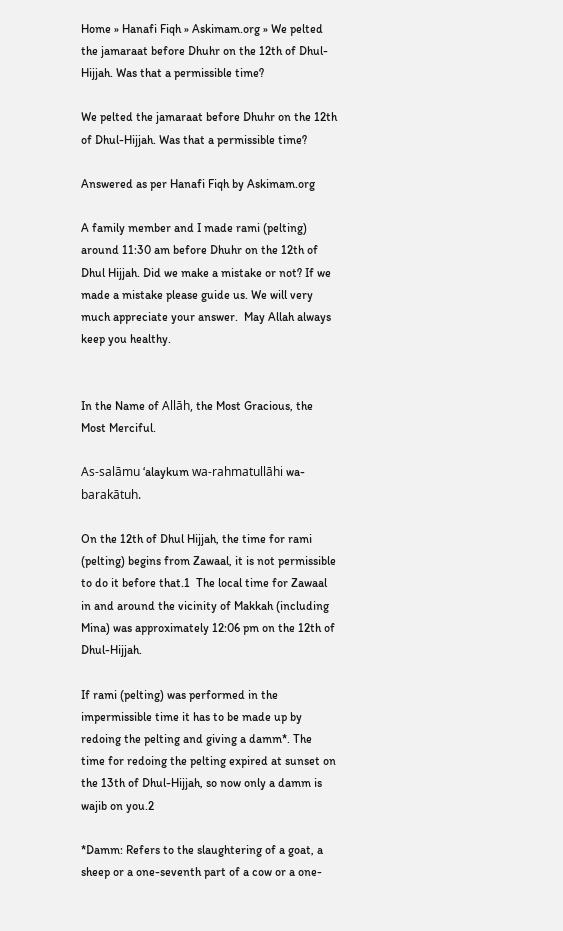Home » Hanafi Fiqh » Askimam.org » We pelted the jamaraat before Dhuhr on the 12th of Dhul-Hijjah. Was that a permissible time?

We pelted the jamaraat before Dhuhr on the 12th of Dhul-Hijjah. Was that a permissible time?

Answered as per Hanafi Fiqh by Askimam.org

A family member and I made rami (pelting) around 11:30 am before Dhuhr on the 12th of Dhul Hijjah. Did we make a mistake or not? If we made a mistake please guide us. We will very much appreciate your answer.  May Allah always keep you healthy.


In the Name of Allāh, the Most Gracious, the Most Merciful.

As-salāmu ‘alaykum wa-rahmatullāhi wa-barakātuh.

On the 12th of Dhul Hijjah, the time for rami (pelting) begins from Zawaal, it is not permissible to do it before that.1  The local time for Zawaal in and around the vicinity of Makkah (including Mina) was approximately 12:06 pm on the 12th of Dhul-Hijjah.

If rami (pelting) was performed in the impermissible time it has to be made up by redoing the pelting and giving a damm*. The time for redoing the pelting expired at sunset on the 13th of Dhul-Hijjah, so now only a damm is wajib on you.2

*Damm: Refers to the slaughtering of a goat, a sheep or a one-seventh part of a cow or a one-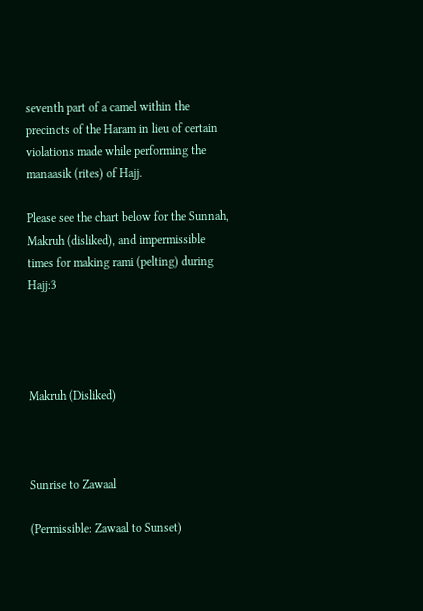seventh part of a camel within the precincts of the Haram in lieu of certain violations made while performing the manaasik (rites) of Hajj.

Please see the chart below for the Sunnah, Makruh (disliked), and impermissible times for making rami (pelting) during Hajj:3




Makruh (Disliked)



Sunrise to Zawaal

(Permissible: Zawaal to Sunset)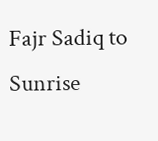Fajr Sadiq to Sunrise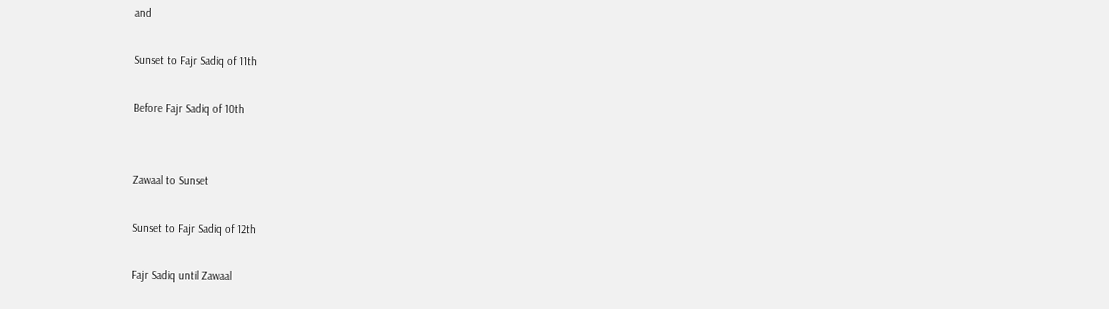and

Sunset to Fajr Sadiq of 11th

Before Fajr Sadiq of 10th


Zawaal to Sunset

Sunset to Fajr Sadiq of 12th

Fajr Sadiq until Zawaal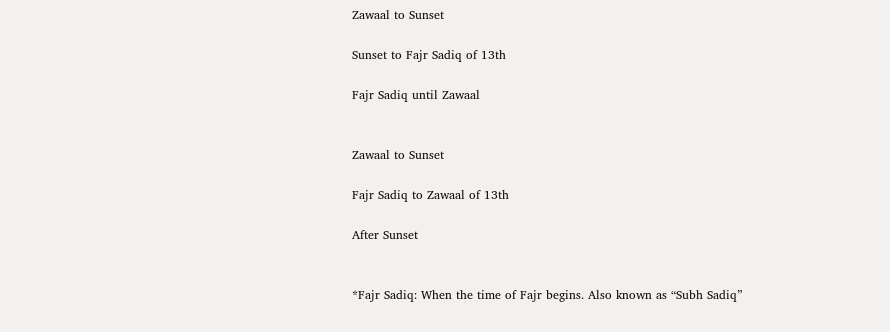Zawaal to Sunset

Sunset to Fajr Sadiq of 13th

Fajr Sadiq until Zawaal


Zawaal to Sunset

Fajr Sadiq to Zawaal of 13th

After Sunset


*Fajr Sadiq: When the time of Fajr begins. Also known as “Subh Sadiq”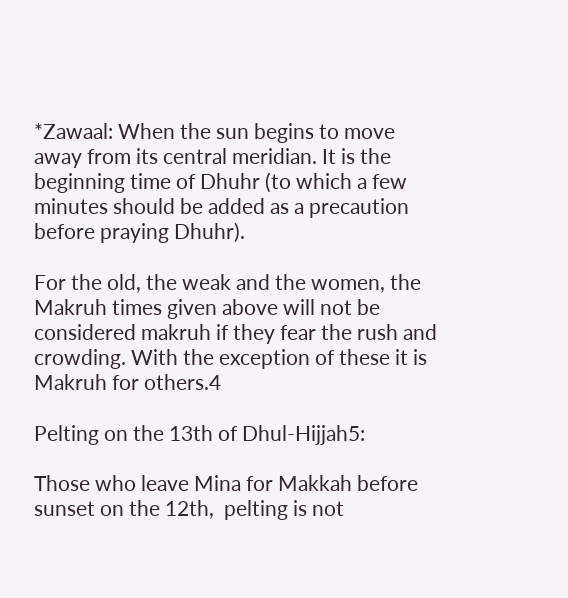*Zawaal: When the sun begins to move away from its central meridian. It is the beginning time of Dhuhr (to which a few minutes should be added as a precaution before praying Dhuhr).

For the old, the weak and the women, the Makruh times given above will not be considered makruh if they fear the rush and crowding. With the exception of these it is Makruh for others.4

Pelting on the 13th of Dhul-Hijjah5:

Those who leave Mina for Makkah before sunset on the 12th,  pelting is not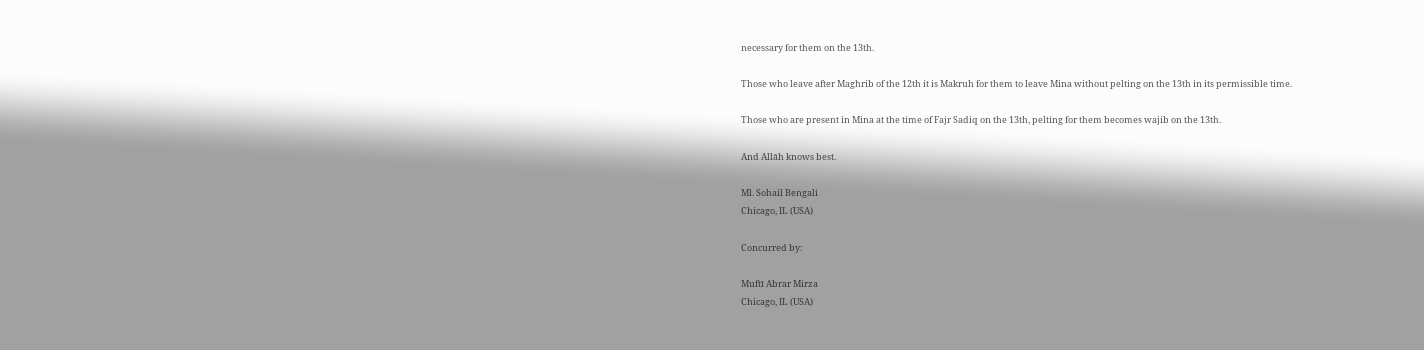necessary for them on the 13th.

Those who leave after Maghrib of the 12th it is Makruh for them to leave Mina without pelting on the 13th in its permissible time.

Those who are present in Mina at the time of Fajr Sadiq on the 13th, pelting for them becomes wajib on the 13th.

And Allāh knows best.

Ml. Sohail Bengali
Chicago, IL (USA)

Concurred by:

Muftī Abrar Mirza
Chicago, IL (USA)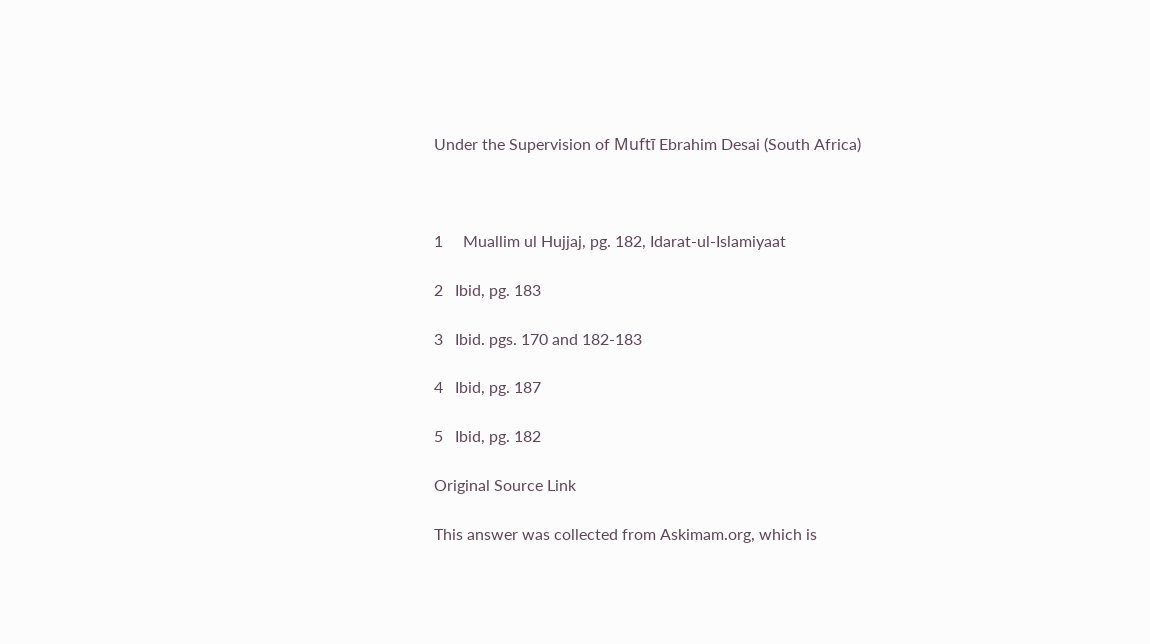Under the Supervision of Muftī Ebrahim Desai (South Africa)



1     Muallim ul Hujjaj, pg. 182, Idarat-ul-Islamiyaat

2   Ibid, pg. 183

3   Ibid. pgs. 170 and 182-183

4   Ibid, pg. 187

5   Ibid, pg. 182

Original Source Link

This answer was collected from Askimam.org, which is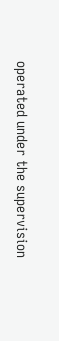operated under the supervision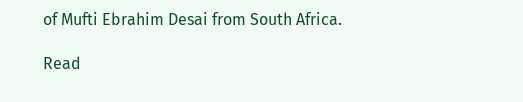of Mufti Ebrahim Desai from South Africa.

Read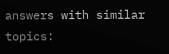answers with similar topics: